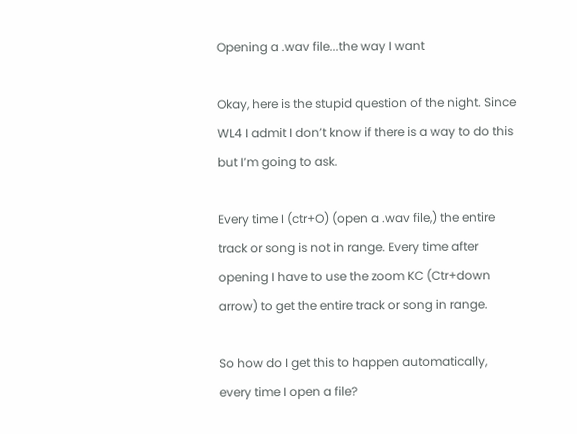Opening a .wav file...the way I want

Okay, here is the stupid question of the night. Since WL4 I admit I don’t know if there is a way to do this but I’m going to ask.

Every time I (ctr+O) (open a .wav file,) the entire track or song is not in range. Every time after opening I have to use the zoom KC (Ctr+down arrow) to get the entire track or song in range.

So how do I get this to happen automatically, every time I open a file?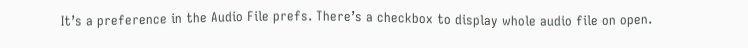It’s a preference in the Audio File prefs. There’s a checkbox to display whole audio file on open.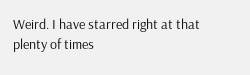Weird. I have starred right at that plenty of times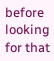before looking for that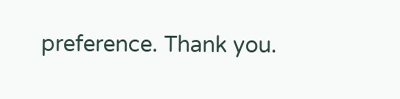preference. Thank you.